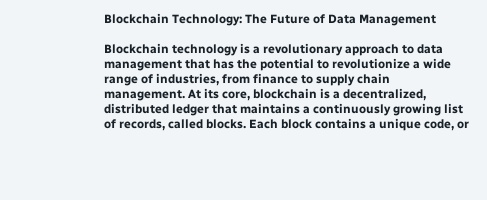Blockchain Technology: The Future of Data Management

Blockchain technology is a revolutionary approach to data management that has the potential to revolutionize a wide range of industries, from finance to supply chain management. At its core, blockchain is a decentralized, distributed ledger that maintains a continuously growing list of records, called blocks. Each block contains a unique code, or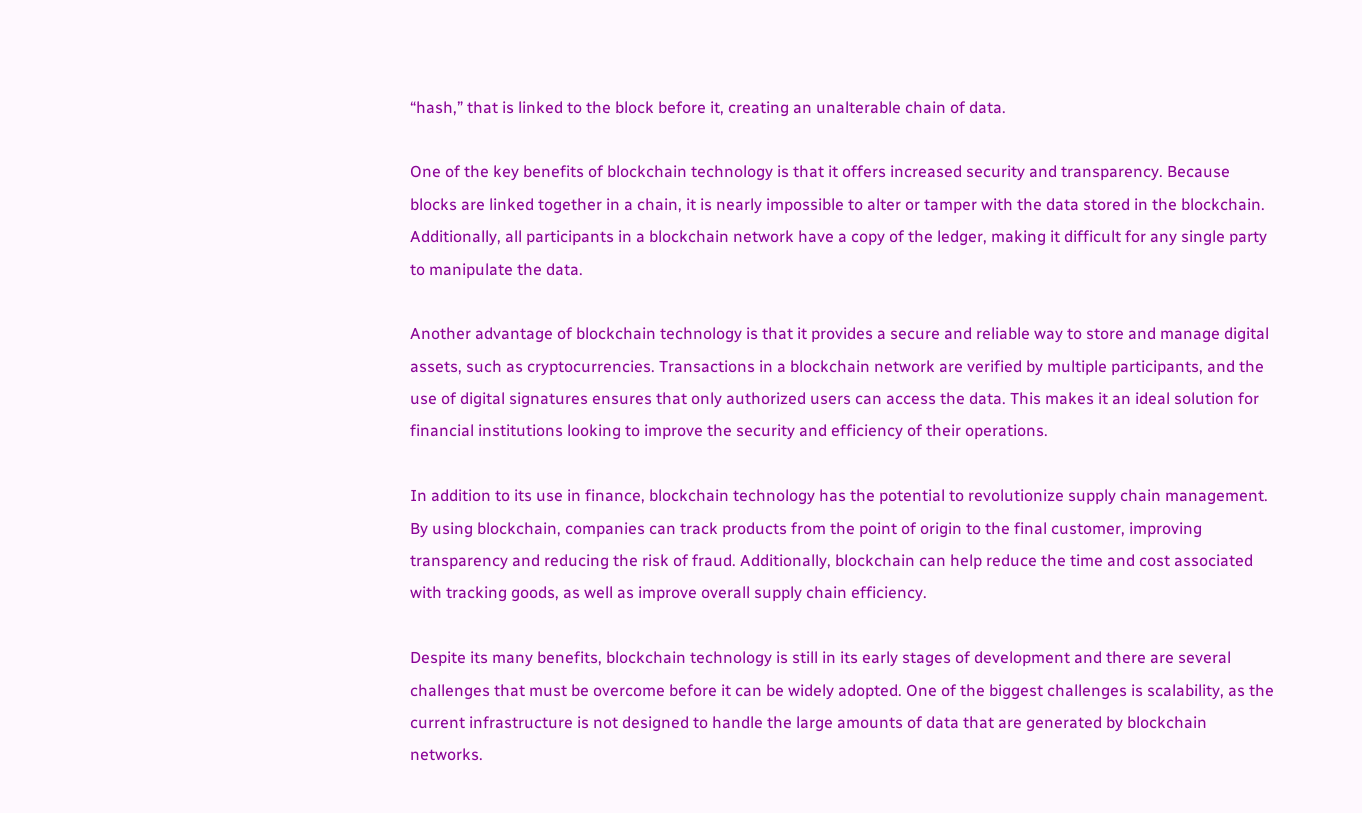“hash,” that is linked to the block before it, creating an unalterable chain of data.

One of the key benefits of blockchain technology is that it offers increased security and transparency. Because blocks are linked together in a chain, it is nearly impossible to alter or tamper with the data stored in the blockchain. Additionally, all participants in a blockchain network have a copy of the ledger, making it difficult for any single party to manipulate the data.

Another advantage of blockchain technology is that it provides a secure and reliable way to store and manage digital assets, such as cryptocurrencies. Transactions in a blockchain network are verified by multiple participants, and the use of digital signatures ensures that only authorized users can access the data. This makes it an ideal solution for financial institutions looking to improve the security and efficiency of their operations.

In addition to its use in finance, blockchain technology has the potential to revolutionize supply chain management. By using blockchain, companies can track products from the point of origin to the final customer, improving transparency and reducing the risk of fraud. Additionally, blockchain can help reduce the time and cost associated with tracking goods, as well as improve overall supply chain efficiency.

Despite its many benefits, blockchain technology is still in its early stages of development and there are several challenges that must be overcome before it can be widely adopted. One of the biggest challenges is scalability, as the current infrastructure is not designed to handle the large amounts of data that are generated by blockchain networks.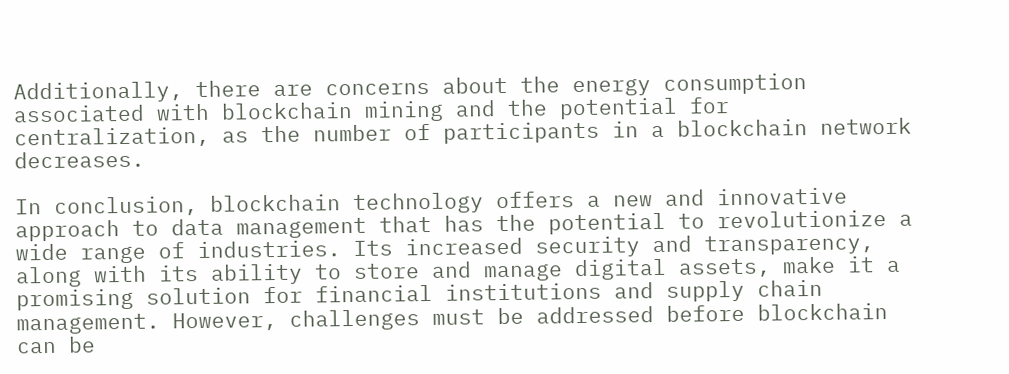Additionally, there are concerns about the energy consumption associated with blockchain mining and the potential for centralization, as the number of participants in a blockchain network decreases.

In conclusion, blockchain technology offers a new and innovative approach to data management that has the potential to revolutionize a wide range of industries. Its increased security and transparency, along with its ability to store and manage digital assets, make it a promising solution for financial institutions and supply chain management. However, challenges must be addressed before blockchain can be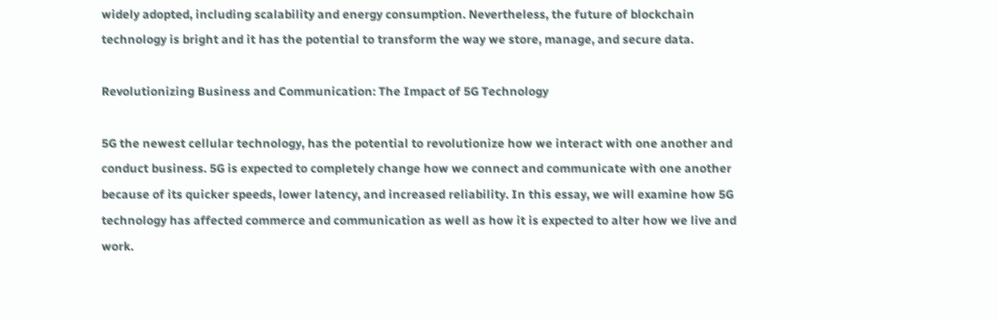widely adopted, including scalability and energy consumption. Nevertheless, the future of blockchain technology is bright and it has the potential to transform the way we store, manage, and secure data.

Revolutionizing Business and Communication: The Impact of 5G Technology

5G the newest cellular technology, has the potential to revolutionize how we interact with one another and conduct business. 5G is expected to completely change how we connect and communicate with one another because of its quicker speeds, lower latency, and increased reliability. In this essay, we will examine how 5G technology has affected commerce and communication as well as how it is expected to alter how we live and work.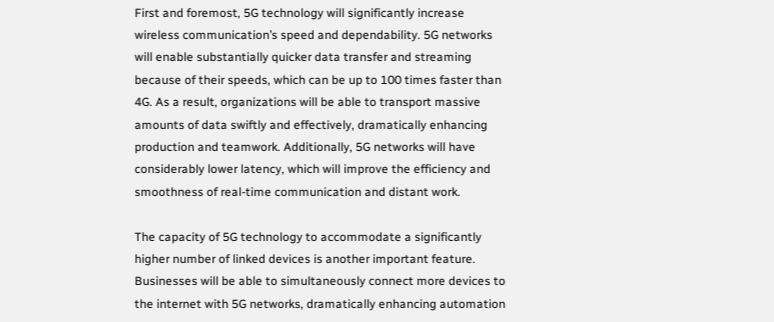First and foremost, 5G technology will significantly increase wireless communication’s speed and dependability. 5G networks will enable substantially quicker data transfer and streaming because of their speeds, which can be up to 100 times faster than 4G. As a result, organizations will be able to transport massive amounts of data swiftly and effectively, dramatically enhancing production and teamwork. Additionally, 5G networks will have considerably lower latency, which will improve the efficiency and smoothness of real-time communication and distant work.

The capacity of 5G technology to accommodate a significantly higher number of linked devices is another important feature. Businesses will be able to simultaneously connect more devices to the internet with 5G networks, dramatically enhancing automation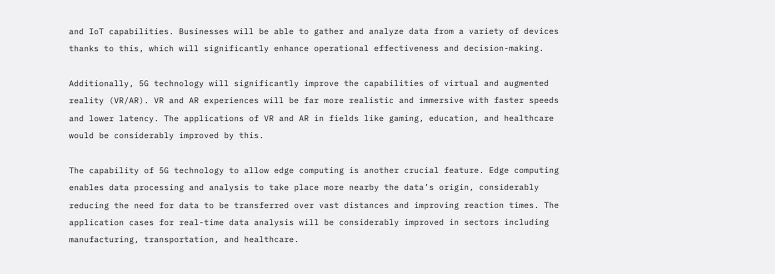and IoT capabilities. Businesses will be able to gather and analyze data from a variety of devices thanks to this, which will significantly enhance operational effectiveness and decision-making.

Additionally, 5G technology will significantly improve the capabilities of virtual and augmented reality (VR/AR). VR and AR experiences will be far more realistic and immersive with faster speeds and lower latency. The applications of VR and AR in fields like gaming, education, and healthcare would be considerably improved by this.

The capability of 5G technology to allow edge computing is another crucial feature. Edge computing enables data processing and analysis to take place more nearby the data’s origin, considerably reducing the need for data to be transferred over vast distances and improving reaction times. The application cases for real-time data analysis will be considerably improved in sectors including manufacturing, transportation, and healthcare.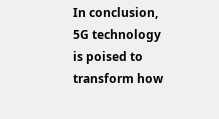In conclusion, 5G technology is poised to transform how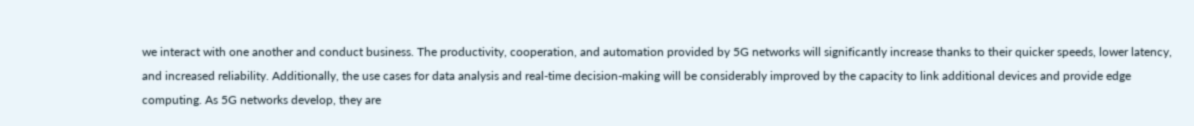we interact with one another and conduct business. The productivity, cooperation, and automation provided by 5G networks will significantly increase thanks to their quicker speeds, lower latency, and increased reliability. Additionally, the use cases for data analysis and real-time decision-making will be considerably improved by the capacity to link additional devices and provide edge computing. As 5G networks develop, they are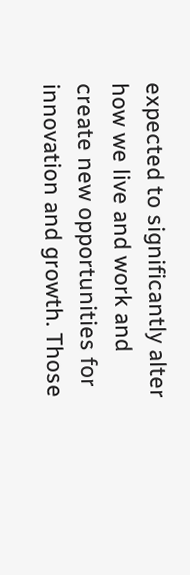expected to significantly alter how we live and work and create new opportunities for innovation and growth. Those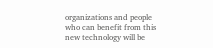organizations and people who can benefit from this new technology will be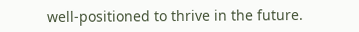well-positioned to thrive in the future.